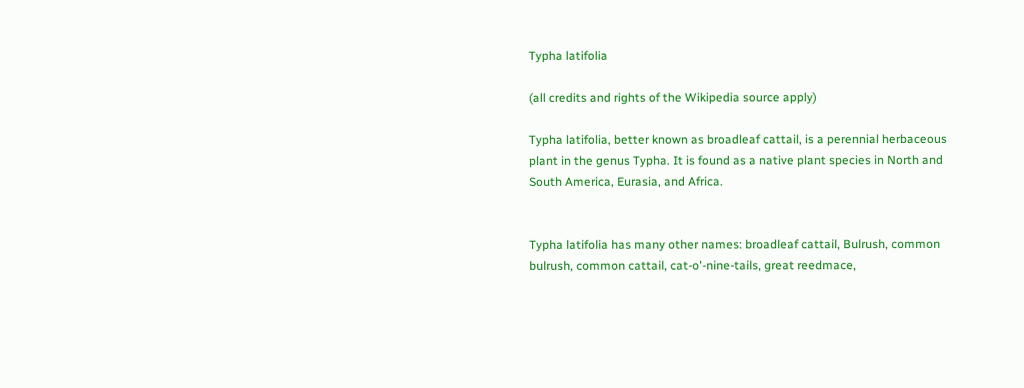Typha latifolia

(all credits and rights of the Wikipedia source apply)

Typha latifolia, better known as broadleaf cattail, is a perennial herbaceous plant in the genus Typha. It is found as a native plant species in North and South America, Eurasia, and Africa.


Typha latifolia has many other names: broadleaf cattail, Bulrush, common bulrush, common cattail, cat-o'-nine-tails, great reedmace,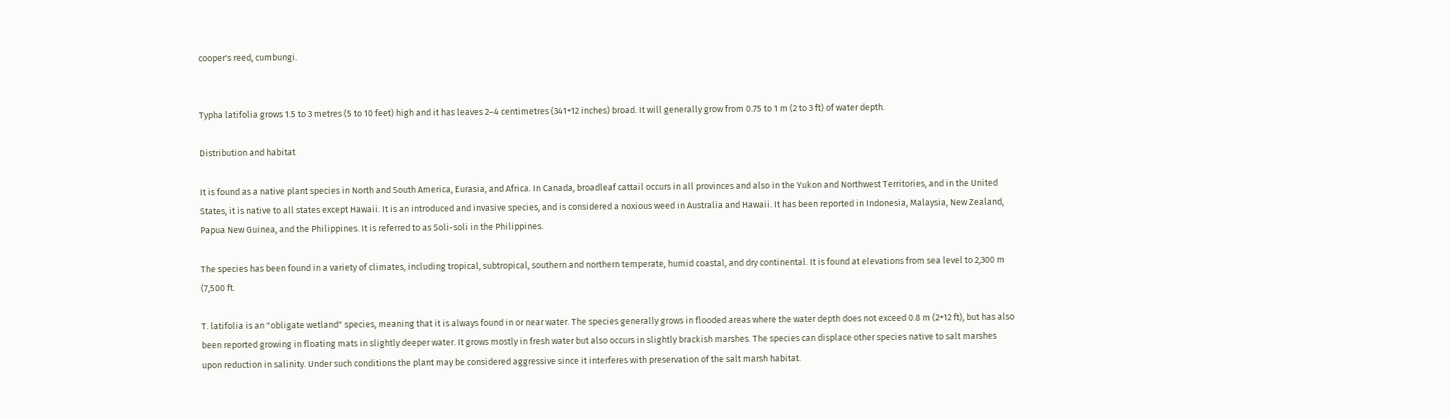cooper's reed, cumbungi.


Typha latifolia grows 1.5 to 3 metres (5 to 10 feet) high and it has leaves 2–4 centimetres (341+12 inches) broad. It will generally grow from 0.75 to 1 m (2 to 3 ft) of water depth.

Distribution and habitat

It is found as a native plant species in North and South America, Eurasia, and Africa. In Canada, broadleaf cattail occurs in all provinces and also in the Yukon and Northwest Territories, and in the United States, it is native to all states except Hawaii. It is an introduced and invasive species, and is considered a noxious weed in Australia and Hawaii. It has been reported in Indonesia, Malaysia, New Zealand, Papua New Guinea, and the Philippines. It is referred to as Soli-soli in the Philippines.

The species has been found in a variety of climates, including tropical, subtropical, southern and northern temperate, humid coastal, and dry continental. It is found at elevations from sea level to 2,300 m (7,500 ft.

T. latifolia is an "obligate wetland" species, meaning that it is always found in or near water. The species generally grows in flooded areas where the water depth does not exceed 0.8 m (2+12 ft), but has also been reported growing in floating mats in slightly deeper water. It grows mostly in fresh water but also occurs in slightly brackish marshes. The species can displace other species native to salt marshes upon reduction in salinity. Under such conditions the plant may be considered aggressive since it interferes with preservation of the salt marsh habitat.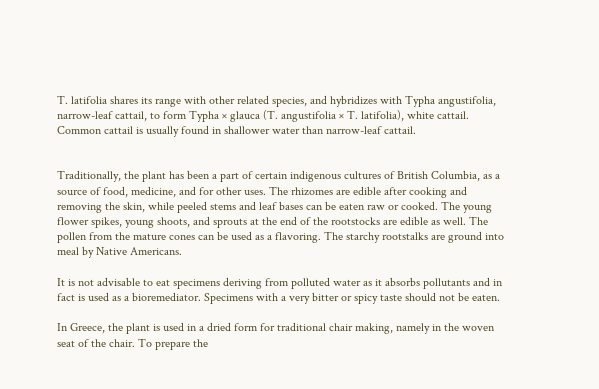T. latifolia shares its range with other related species, and hybridizes with Typha angustifolia, narrow-leaf cattail, to form Typha × glauca (T. angustifolia × T. latifolia), white cattail. Common cattail is usually found in shallower water than narrow-leaf cattail.


Traditionally, the plant has been a part of certain indigenous cultures of British Columbia, as a source of food, medicine, and for other uses. The rhizomes are edible after cooking and removing the skin, while peeled stems and leaf bases can be eaten raw or cooked. The young flower spikes, young shoots, and sprouts at the end of the rootstocks are edible as well. The pollen from the mature cones can be used as a flavoring. The starchy rootstalks are ground into meal by Native Americans.

It is not advisable to eat specimens deriving from polluted water as it absorbs pollutants and in fact is used as a bioremediator. Specimens with a very bitter or spicy taste should not be eaten.

In Greece, the plant is used in a dried form for traditional chair making, namely in the woven seat of the chair. To prepare the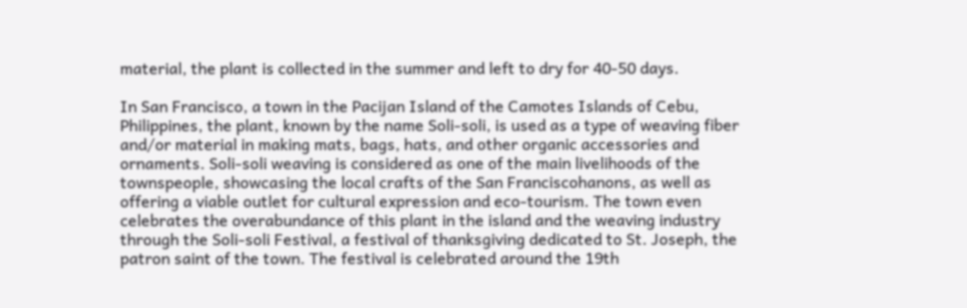material, the plant is collected in the summer and left to dry for 40-50 days.

In San Francisco, a town in the Pacijan Island of the Camotes Islands of Cebu, Philippines, the plant, known by the name Soli-soli, is used as a type of weaving fiber and/or material in making mats, bags, hats, and other organic accessories and ornaments. Soli-soli weaving is considered as one of the main livelihoods of the townspeople, showcasing the local crafts of the San Franciscohanons, as well as offering a viable outlet for cultural expression and eco-tourism. The town even celebrates the overabundance of this plant in the island and the weaving industry through the Soli-soli Festival, a festival of thanksgiving dedicated to St. Joseph, the patron saint of the town. The festival is celebrated around the 19th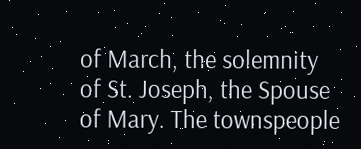of March, the solemnity of St. Joseph, the Spouse of Mary. The townspeople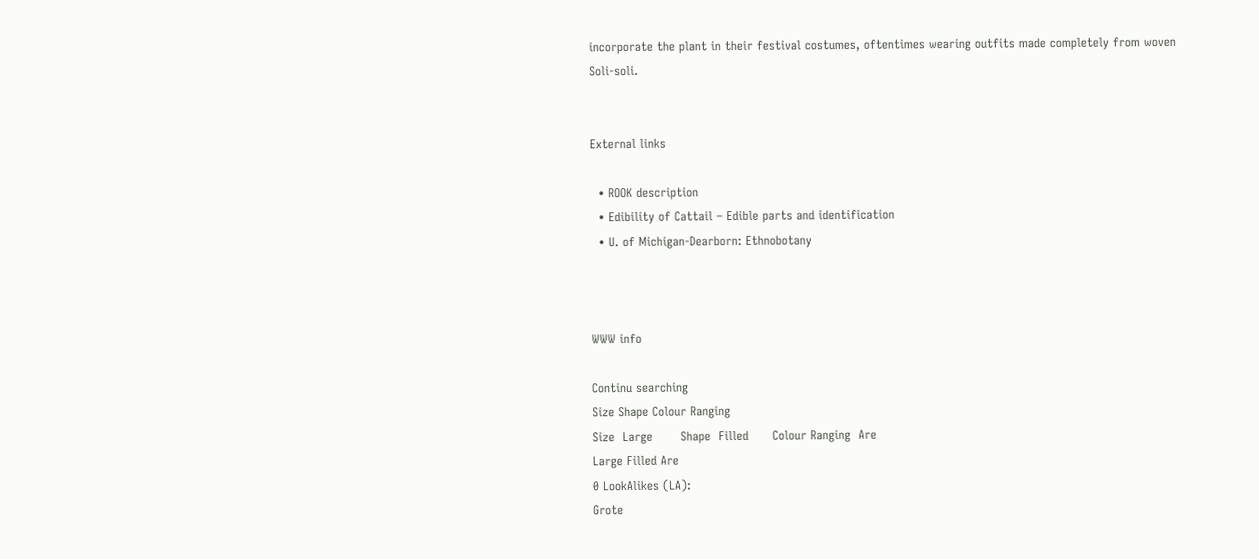incorporate the plant in their festival costumes, oftentimes wearing outfits made completely from woven Soli-soli.


External links

  • ROOK description
  • Edibility of Cattail – Edible parts and identification
  • U. of Michigan-Dearborn: Ethnobotany



WWW info

Continu searching
Size Shape Colour Ranging
Size  Large       Shape  Filled      Colour Ranging  Are
Large Filled Are
0 LookAlikes (LA):
Grote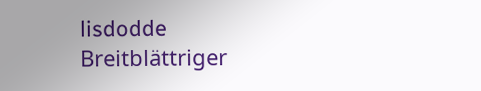lisdodde
Breitblättriger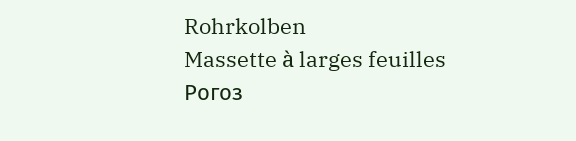Rohrkolben
Massette à larges feuilles
Рогоз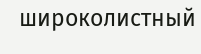широколистный